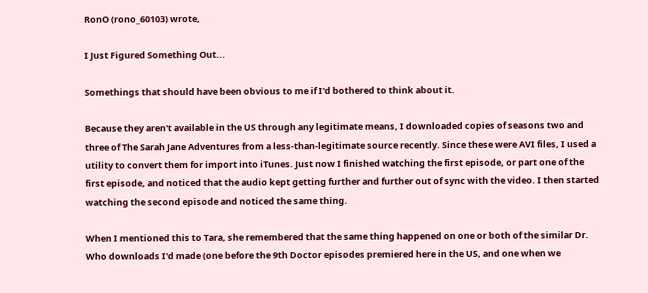RonO (rono_60103) wrote,

I Just Figured Something Out...

Somethings that should have been obvious to me if I'd bothered to think about it.

Because they aren't available in the US through any legitimate means, I downloaded copies of seasons two and three of The Sarah Jane Adventures from a less-than-legitimate source recently. Since these were AVI files, I used a utility to convert them for import into iTunes. Just now I finished watching the first episode, or part one of the first episode, and noticed that the audio kept getting further and further out of sync with the video. I then started watching the second episode and noticed the same thing.

When I mentioned this to Tara, she remembered that the same thing happened on one or both of the similar Dr. Who downloads I'd made (one before the 9th Doctor episodes premiered here in the US, and one when we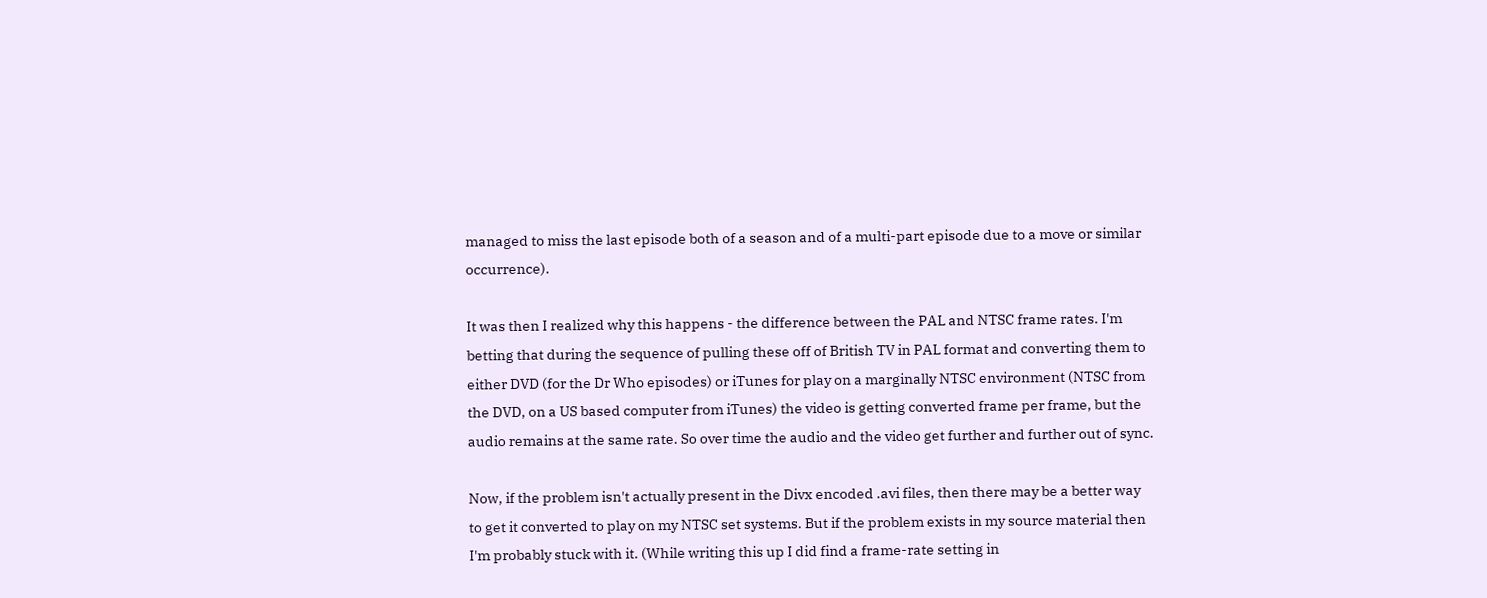managed to miss the last episode both of a season and of a multi-part episode due to a move or similar occurrence).

It was then I realized why this happens - the difference between the PAL and NTSC frame rates. I'm betting that during the sequence of pulling these off of British TV in PAL format and converting them to either DVD (for the Dr Who episodes) or iTunes for play on a marginally NTSC environment (NTSC from the DVD, on a US based computer from iTunes) the video is getting converted frame per frame, but the audio remains at the same rate. So over time the audio and the video get further and further out of sync.

Now, if the problem isn't actually present in the Divx encoded .avi files, then there may be a better way to get it converted to play on my NTSC set systems. But if the problem exists in my source material then I'm probably stuck with it. (While writing this up I did find a frame-rate setting in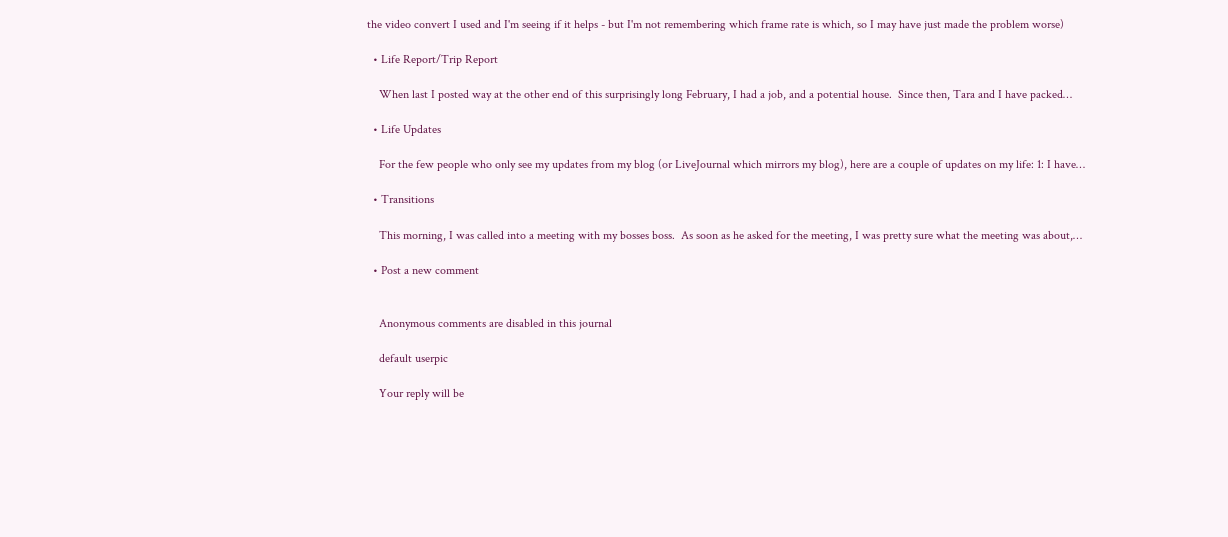the video convert I used and I'm seeing if it helps - but I'm not remembering which frame rate is which, so I may have just made the problem worse)

  • Life Report/Trip Report

    When last I posted way at the other end of this surprisingly long February, I had a job, and a potential house.  Since then, Tara and I have packed…

  • Life Updates

    For the few people who only see my updates from my blog (or LiveJournal which mirrors my blog), here are a couple of updates on my life: 1: I have…

  • Transitions

    This morning, I was called into a meeting with my bosses boss.  As soon as he asked for the meeting, I was pretty sure what the meeting was about,…

  • Post a new comment


    Anonymous comments are disabled in this journal

    default userpic

    Your reply will be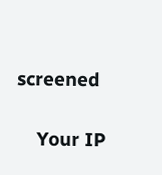screened

    Your IP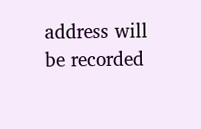address will be recorded